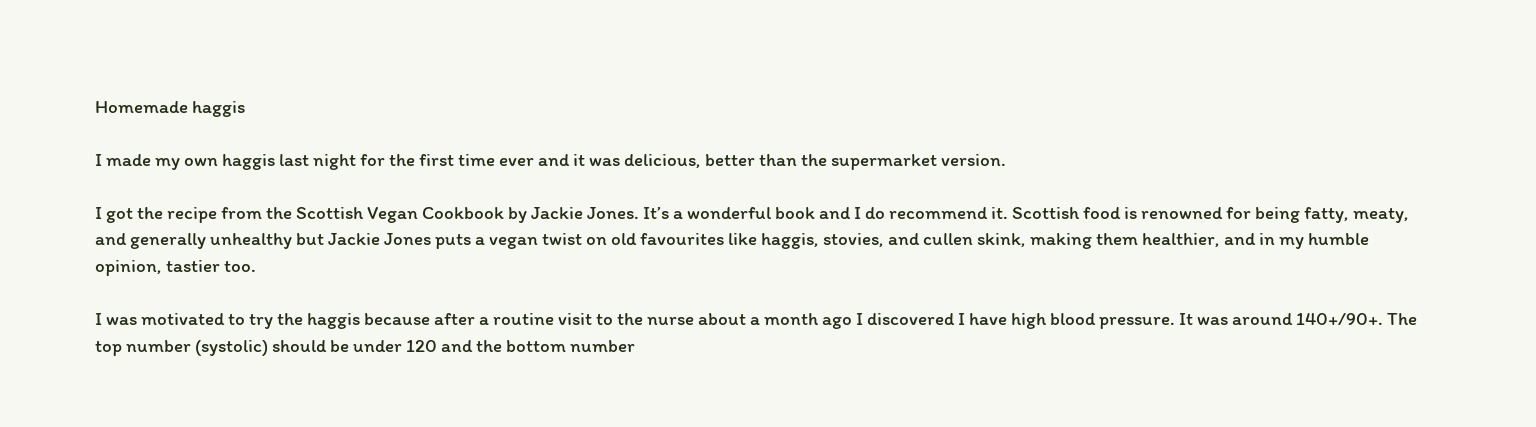Homemade haggis

I made my own haggis last night for the first time ever and it was delicious, better than the supermarket version.

I got the recipe from the Scottish Vegan Cookbook by Jackie Jones. It’s a wonderful book and I do recommend it. Scottish food is renowned for being fatty, meaty, and generally unhealthy but Jackie Jones puts a vegan twist on old favourites like haggis, stovies, and cullen skink, making them healthier, and in my humble opinion, tastier too.

I was motivated to try the haggis because after a routine visit to the nurse about a month ago I discovered I have high blood pressure. It was around 140+/90+. The top number (systolic) should be under 120 and the bottom number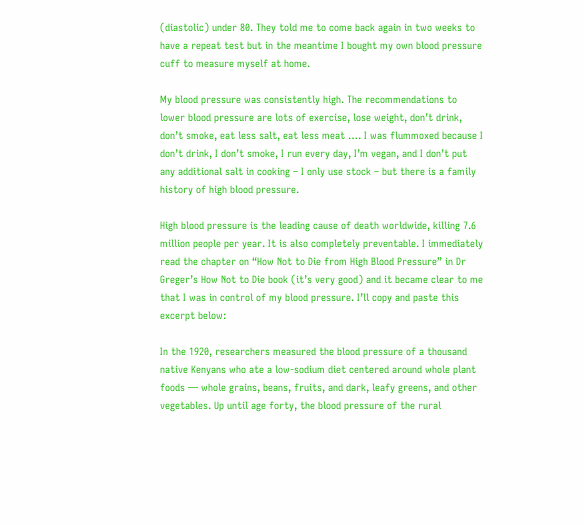(diastolic) under 80. They told me to come back again in two weeks to have a repeat test but in the meantime I bought my own blood pressure cuff to measure myself at home.

My blood pressure was consistently high. The recommendations to lower blood pressure are lots of exercise, lose weight, don’t drink, don’t smoke, eat less salt, eat less meat …. I was flummoxed because I don’t drink, I don’t smoke, I run every day, I’m vegan, and I don’t put any additional salt in cooking – I only use stock – but there is a family history of high blood pressure.

High blood pressure is the leading cause of death worldwide, killing 7.6 million people per year. It is also completely preventable. I immediately read the chapter on “How Not to Die from High Blood Pressure” in Dr Greger’s How Not to Die book (it’s very good) and it became clear to me that I was in control of my blood pressure. I’ll copy and paste this excerpt below:

In the 1920, researchers measured the blood pressure of a thousand native Kenyans who ate a low-sodium diet centered around whole plant foods — whole grains, beans, fruits, and dark, leafy greens, and other vegetables. Up until age forty, the blood pressure of the rural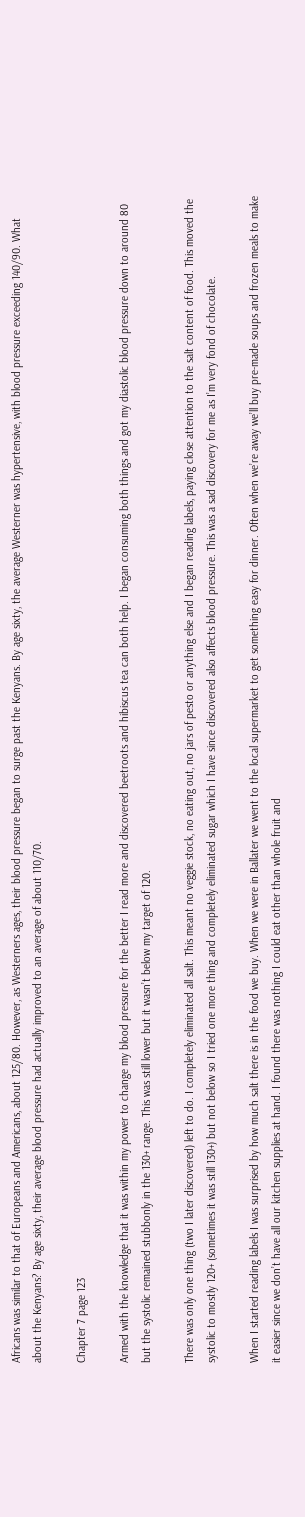Africans was similar to that of Europeans and Americans, about 125/80. However, as Westerners ages, their blood pressure began to surge past the Kenyans. By age sixty, the average Westerner was hypertensive, with blood pressure exceeding 140/90. What about the Kenyans? By age sixty, their average blood pressure had actually improved to an average of about 110/70.

Chapter 7 page 123

Armed with the knowledge that it was within my power to change my blood pressure for the better I read more and discovered beetroots and hibiscus tea can both help. I began consuming both things and got my diastolic blood pressure down to around 80 but the systolic remained stubbonly in the 130+ range. This was still lower but it wasn’t below my target of 120.

There was only one thing (two I later discovered) left to do. I completely eliminated all salt. This meant no veggie stock, no eating out, no jars of pesto or anything else and I began reading labels, paying close attention to the salt content of food. This moved the systolic to mostly 120+ (sometimes it was still 130+) but not below so I tried one more thing and completely eliminated sugar which I have since discovered also affects blood pressure. This was a sad discovery for me as I’m very fond of chocolate.

When I started reading labels I was surprised by how much salt there is in the food we buy. When we were in Ballater we went to the local supermarket to get something easy for dinner. Often when we’re away we’ll buy pre-made soups and frozen meals to make it easier since we don’t have all our kitchen supplies at hand. I found there was nothing I could eat other than whole fruit and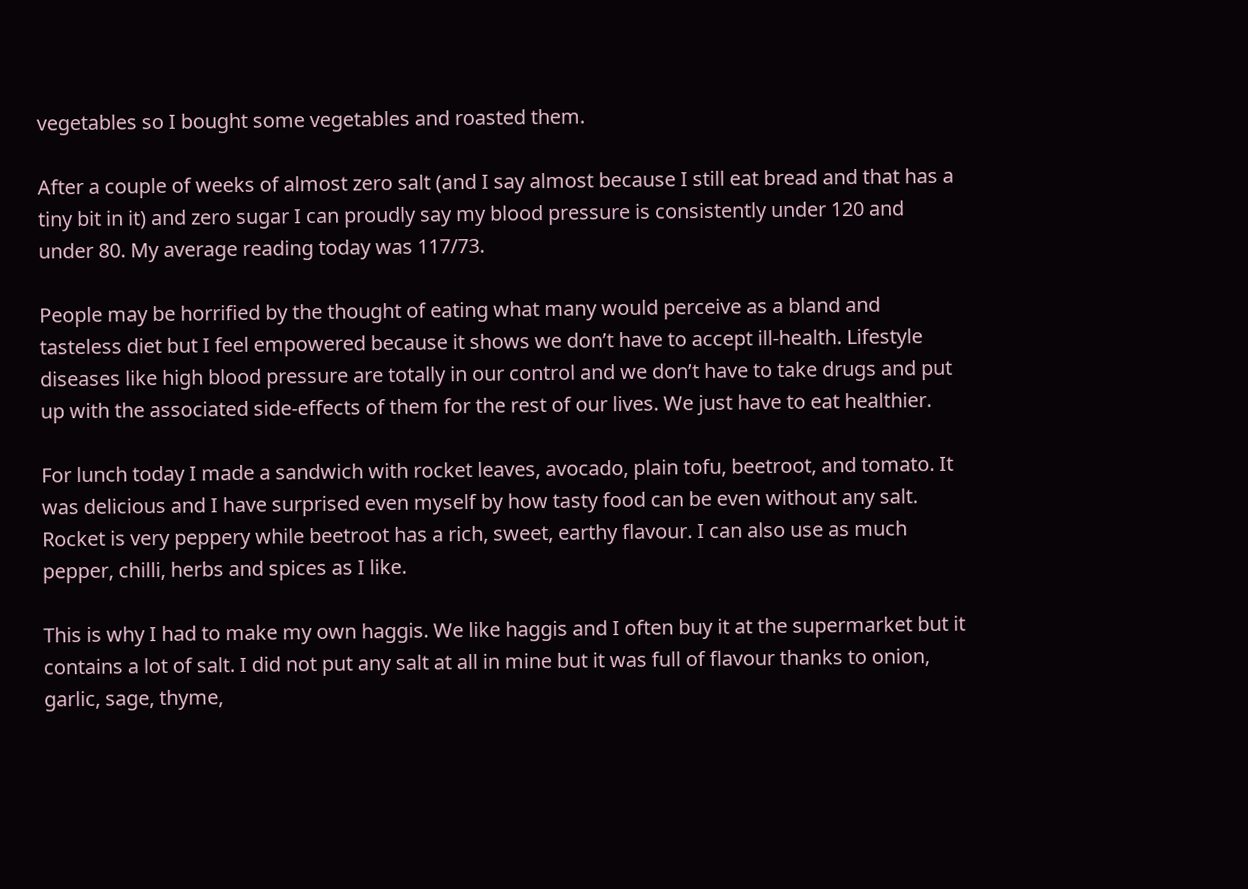vegetables so I bought some vegetables and roasted them.

After a couple of weeks of almost zero salt (and I say almost because I still eat bread and that has a tiny bit in it) and zero sugar I can proudly say my blood pressure is consistently under 120 and under 80. My average reading today was 117/73.

People may be horrified by the thought of eating what many would perceive as a bland and tasteless diet but I feel empowered because it shows we don’t have to accept ill-health. Lifestyle diseases like high blood pressure are totally in our control and we don’t have to take drugs and put up with the associated side-effects of them for the rest of our lives. We just have to eat healthier.

For lunch today I made a sandwich with rocket leaves, avocado, plain tofu, beetroot, and tomato. It was delicious and I have surprised even myself by how tasty food can be even without any salt. Rocket is very peppery while beetroot has a rich, sweet, earthy flavour. I can also use as much pepper, chilli, herbs and spices as I like.

This is why I had to make my own haggis. We like haggis and I often buy it at the supermarket but it contains a lot of salt. I did not put any salt at all in mine but it was full of flavour thanks to onion, garlic, sage, thyme,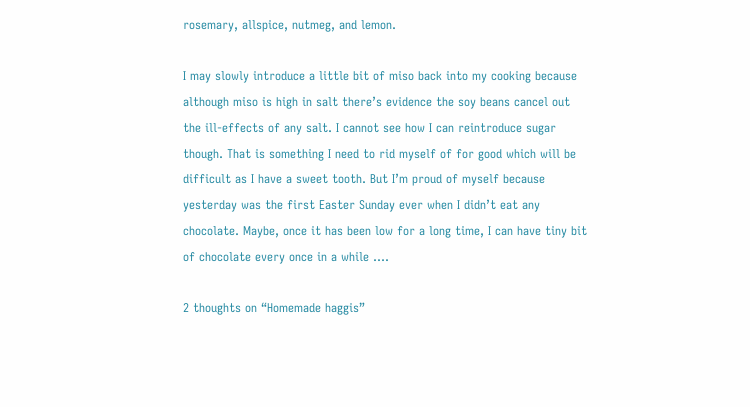rosemary, allspice, nutmeg, and lemon.

I may slowly introduce a little bit of miso back into my cooking because although miso is high in salt there’s evidence the soy beans cancel out the ill-effects of any salt. I cannot see how I can reintroduce sugar though. That is something I need to rid myself of for good which will be difficult as I have a sweet tooth. But I’m proud of myself because yesterday was the first Easter Sunday ever when I didn’t eat any chocolate. Maybe, once it has been low for a long time, I can have tiny bit of chocolate every once in a while ….

2 thoughts on “Homemade haggis”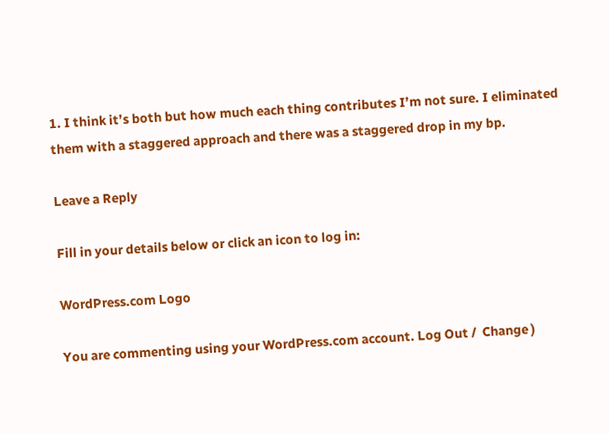1. I think it’s both but how much each thing contributes I’m not sure. I eliminated them with a staggered approach and there was a staggered drop in my bp.

Leave a Reply

Fill in your details below or click an icon to log in:

WordPress.com Logo

You are commenting using your WordPress.com account. Log Out /  Change )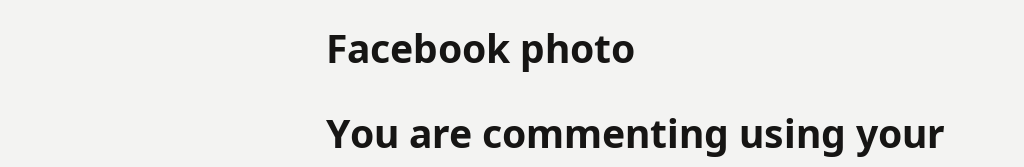Facebook photo

You are commenting using your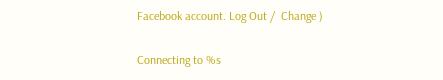Facebook account. Log Out /  Change )

Connecting to %s